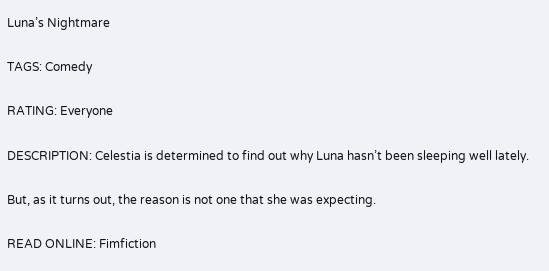Luna’s Nightmare

TAGS: Comedy

RATING: Everyone

DESCRIPTION: Celestia is determined to find out why Luna hasn’t been sleeping well lately.

But, as it turns out, the reason is not one that she was expecting.

READ ONLINE: Fimfiction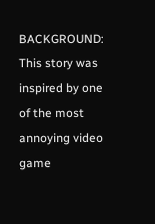BACKGROUND: This story was inspired by one of the most annoying video game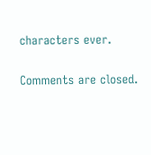characters ever.

Comments are closed.